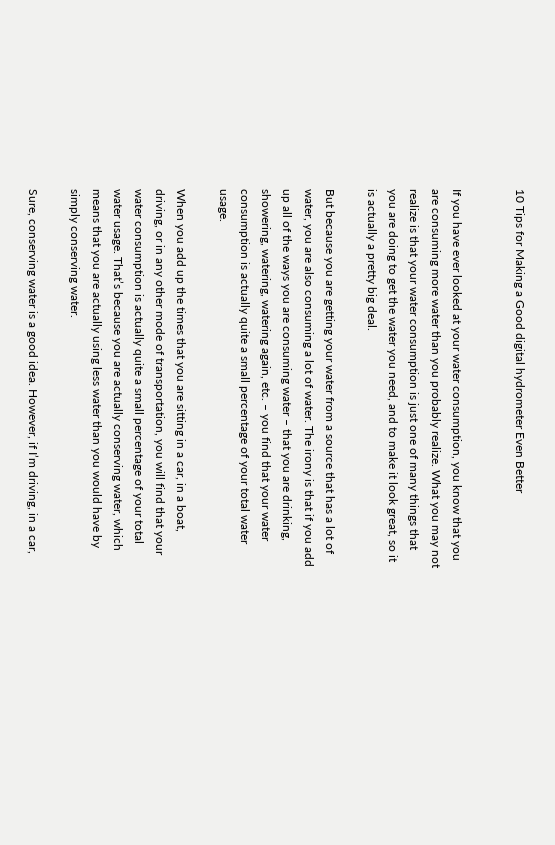10 Tips for Making a Good digital hydrometer Even Better


If you have ever looked at your water consumption, you know that you are consuming more water than you probably realize. What you may not realize is that your water consumption is just one of many things that you are doing to get the water you need, and to make it look great, so it is actually a pretty big deal.

But because you are getting your water from a source that has a lot of water, you are also consuming a lot of water. The irony is that if you add up all of the ways you are consuming water – that you are drinking, showering, watering, watering again, etc. – you find that your water consumption is actually quite a small percentage of your total water usage.

When you add up the times that you are sitting in a car, in a boat, driving, or in any other mode of transportation, you will find that your water consumption is actually quite a small percentage of your total water usage. That’s because you are actually conserving water, which means that you are actually using less water than you would have by simply conserving water.

Sure, conserving water is a good idea. However, if I’m driving, in a car,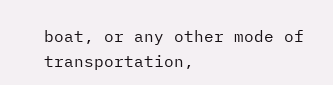boat, or any other mode of transportation,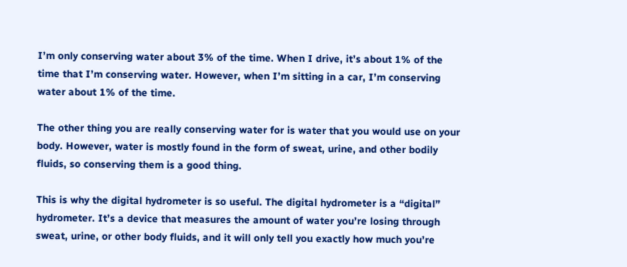I’m only conserving water about 3% of the time. When I drive, it’s about 1% of the time that I’m conserving water. However, when I’m sitting in a car, I’m conserving water about 1% of the time.

The other thing you are really conserving water for is water that you would use on your body. However, water is mostly found in the form of sweat, urine, and other bodily fluids, so conserving them is a good thing.

This is why the digital hydrometer is so useful. The digital hydrometer is a “digital” hydrometer. It’s a device that measures the amount of water you’re losing through sweat, urine, or other body fluids, and it will only tell you exactly how much you’re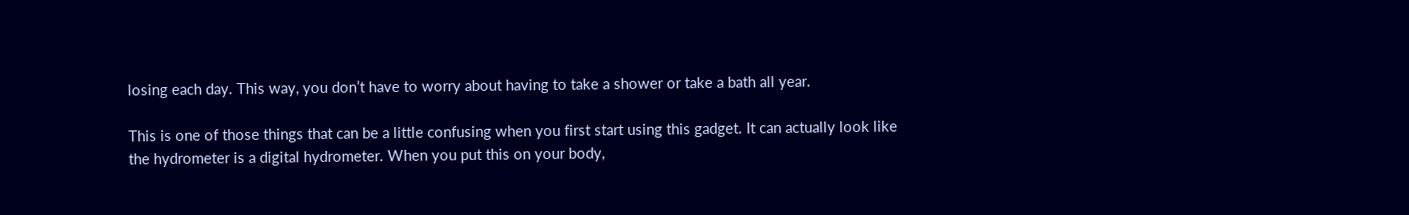losing each day. This way, you don’t have to worry about having to take a shower or take a bath all year.

This is one of those things that can be a little confusing when you first start using this gadget. It can actually look like the hydrometer is a digital hydrometer. When you put this on your body,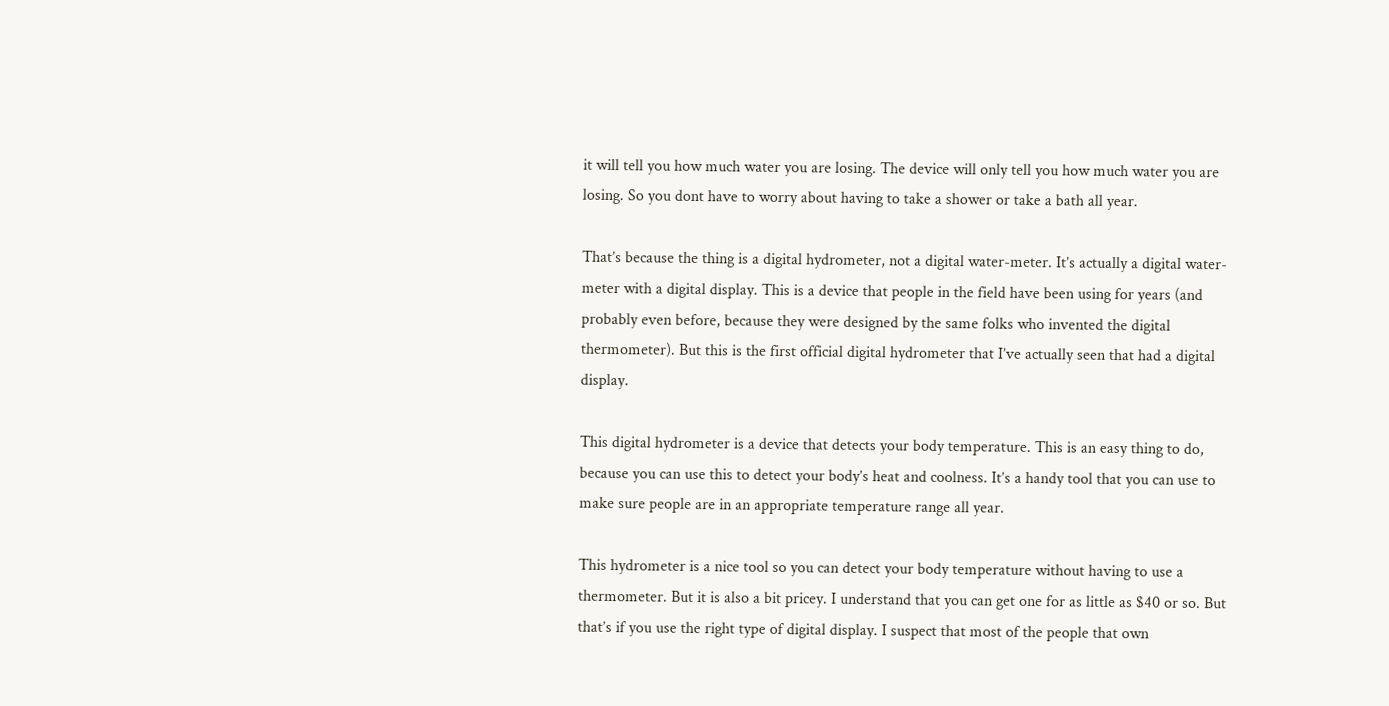it will tell you how much water you are losing. The device will only tell you how much water you are losing. So you dont have to worry about having to take a shower or take a bath all year.

That’s because the thing is a digital hydrometer, not a digital water-meter. It’s actually a digital water-meter with a digital display. This is a device that people in the field have been using for years (and probably even before, because they were designed by the same folks who invented the digital thermometer). But this is the first official digital hydrometer that I’ve actually seen that had a digital display.

This digital hydrometer is a device that detects your body temperature. This is an easy thing to do, because you can use this to detect your body’s heat and coolness. It’s a handy tool that you can use to make sure people are in an appropriate temperature range all year.

This hydrometer is a nice tool so you can detect your body temperature without having to use a thermometer. But it is also a bit pricey. I understand that you can get one for as little as $40 or so. But that’s if you use the right type of digital display. I suspect that most of the people that own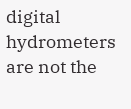digital hydrometers are not the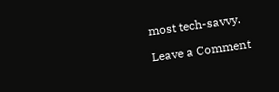most tech-savvy.

Leave a Comment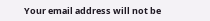Your email address will not be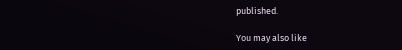published.

You may also like